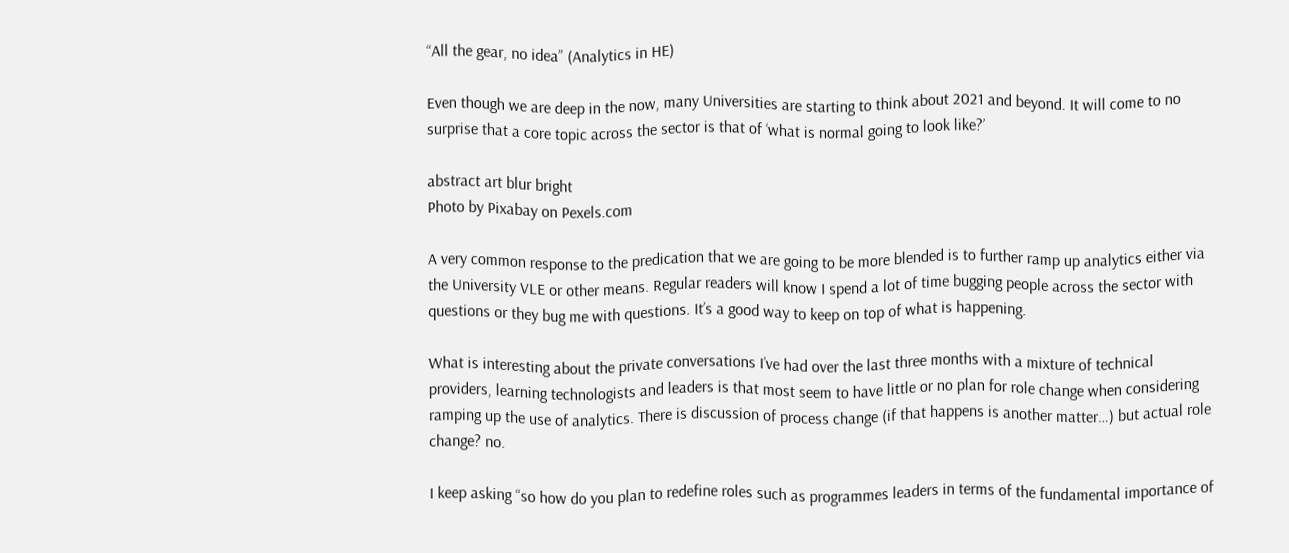“All the gear, no idea” (Analytics in HE)

Even though we are deep in the now, many Universities are starting to think about 2021 and beyond. It will come to no surprise that a core topic across the sector is that of ‘what is normal going to look like?’

abstract art blur bright
Photo by Pixabay on Pexels.com

A very common response to the predication that we are going to be more blended is to further ramp up analytics either via the University VLE or other means. Regular readers will know I spend a lot of time bugging people across the sector with questions or they bug me with questions. It’s a good way to keep on top of what is happening.

What is interesting about the private conversations I’ve had over the last three months with a mixture of technical providers, learning technologists and leaders is that most seem to have little or no plan for role change when considering ramping up the use of analytics. There is discussion of process change (if that happens is another matter…) but actual role change? no.

I keep asking “so how do you plan to redefine roles such as programmes leaders in terms of the fundamental importance of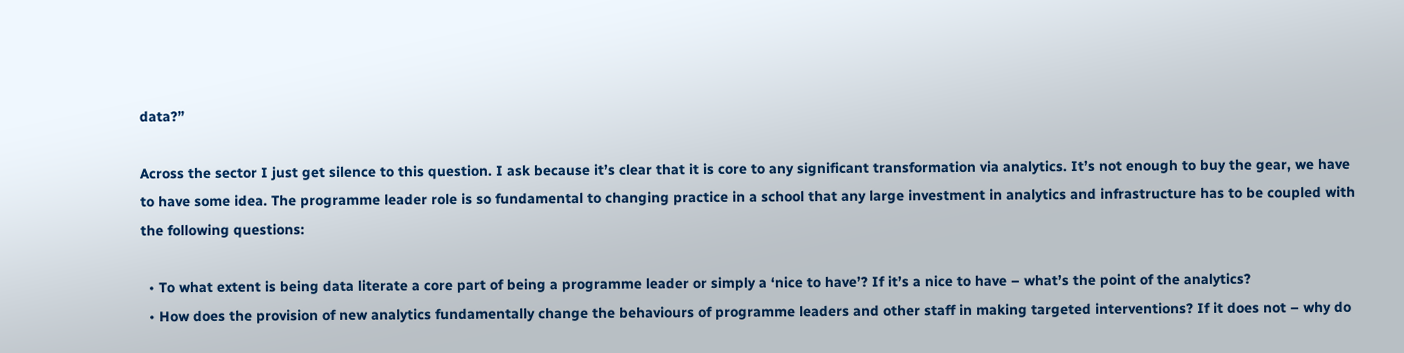data?”

Across the sector I just get silence to this question. I ask because it’s clear that it is core to any significant transformation via analytics. It’s not enough to buy the gear, we have to have some idea. The programme leader role is so fundamental to changing practice in a school that any large investment in analytics and infrastructure has to be coupled with the following questions:

  • To what extent is being data literate a core part of being a programme leader or simply a ‘nice to have’? If it’s a nice to have – what’s the point of the analytics?
  • How does the provision of new analytics fundamentally change the behaviours of programme leaders and other staff in making targeted interventions? If it does not – why do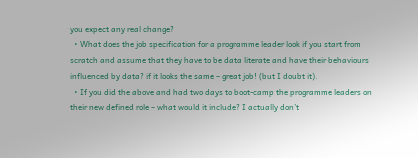you expect any real change?
  • What does the job specification for a programme leader look if you start from scratch and assume that they have to be data literate and have their behaviours influenced by data? if it looks the same – great job! (but I doubt it).
  • If you did the above and had two days to boot-camp the programme leaders on their new defined role – what would it include? I actually don’t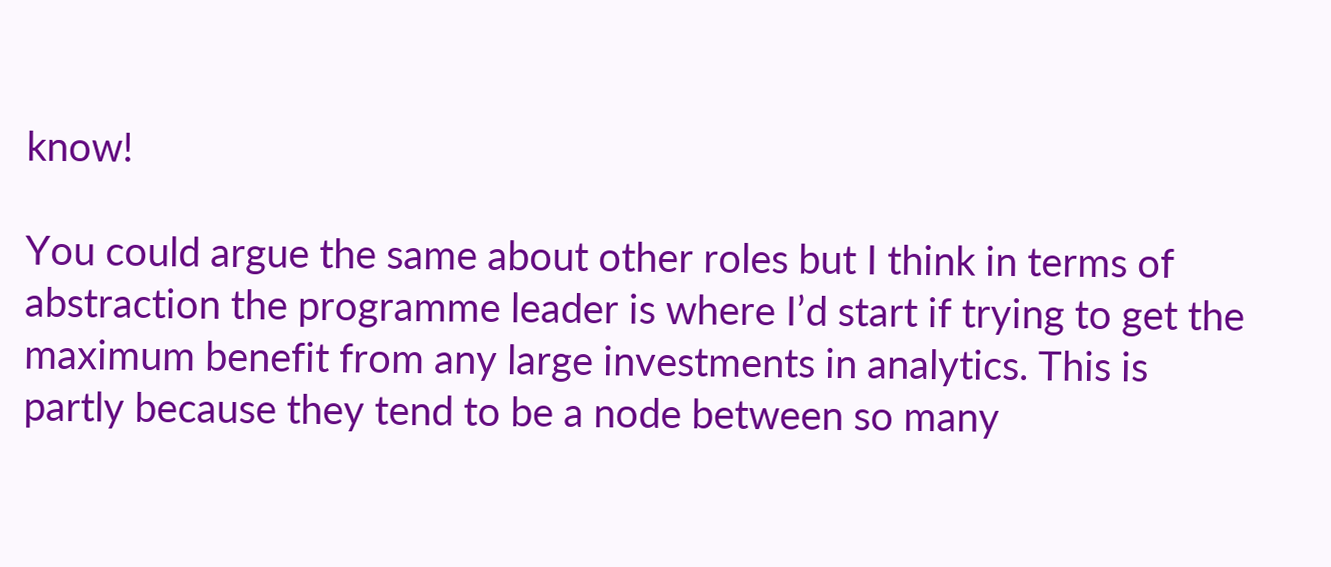know!

You could argue the same about other roles but I think in terms of abstraction the programme leader is where I’d start if trying to get the maximum benefit from any large investments in analytics. This is partly because they tend to be a node between so many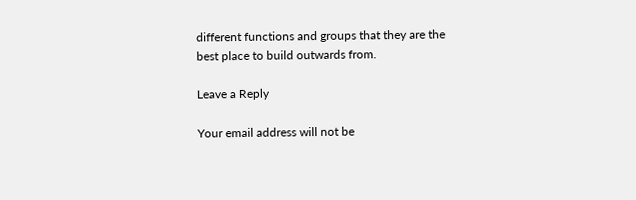different functions and groups that they are the best place to build outwards from.

Leave a Reply

Your email address will not be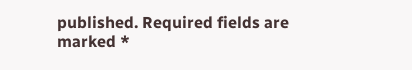published. Required fields are marked *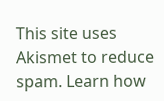This site uses Akismet to reduce spam. Learn how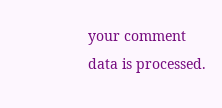your comment data is processed.